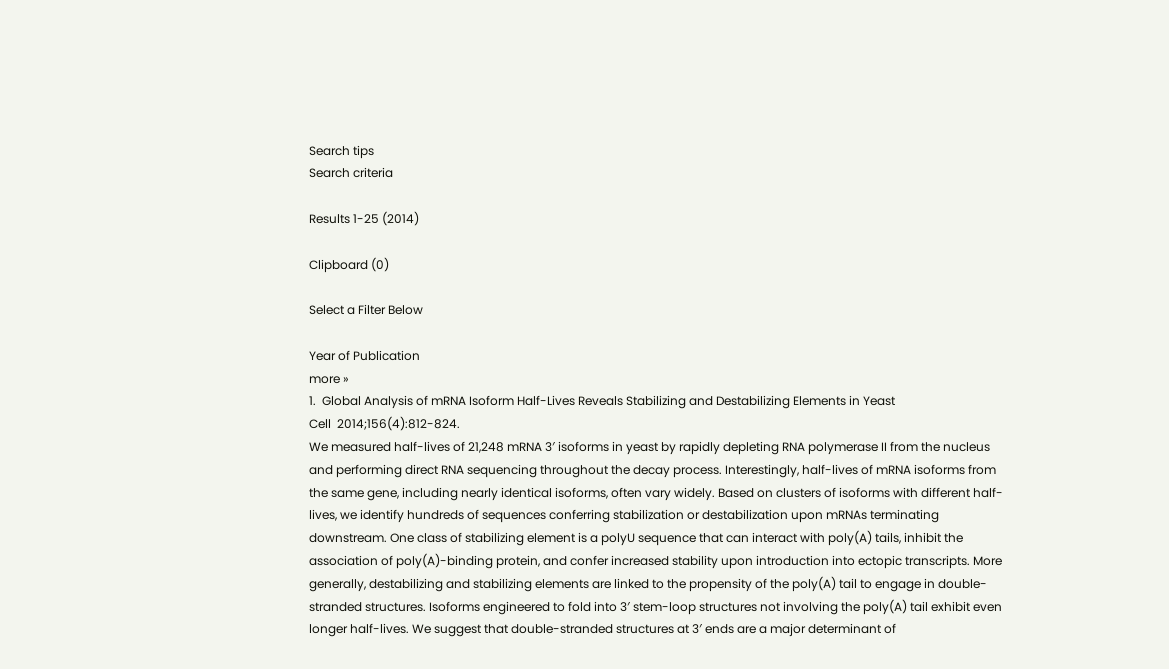Search tips
Search criteria

Results 1-25 (2014)

Clipboard (0)

Select a Filter Below

Year of Publication
more »
1.  Global Analysis of mRNA Isoform Half-Lives Reveals Stabilizing and Destabilizing Elements in Yeast
Cell  2014;156(4):812-824.
We measured half-lives of 21,248 mRNA 3′ isoforms in yeast by rapidly depleting RNA polymerase II from the nucleus and performing direct RNA sequencing throughout the decay process. Interestingly, half-lives of mRNA isoforms from the same gene, including nearly identical isoforms, often vary widely. Based on clusters of isoforms with different half-lives, we identify hundreds of sequences conferring stabilization or destabilization upon mRNAs terminating downstream. One class of stabilizing element is a polyU sequence that can interact with poly(A) tails, inhibit the association of poly(A)-binding protein, and confer increased stability upon introduction into ectopic transcripts. More generally, destabilizing and stabilizing elements are linked to the propensity of the poly(A) tail to engage in double-stranded structures. Isoforms engineered to fold into 3′ stem-loop structures not involving the poly(A) tail exhibit even longer half-lives. We suggest that double-stranded structures at 3′ ends are a major determinant of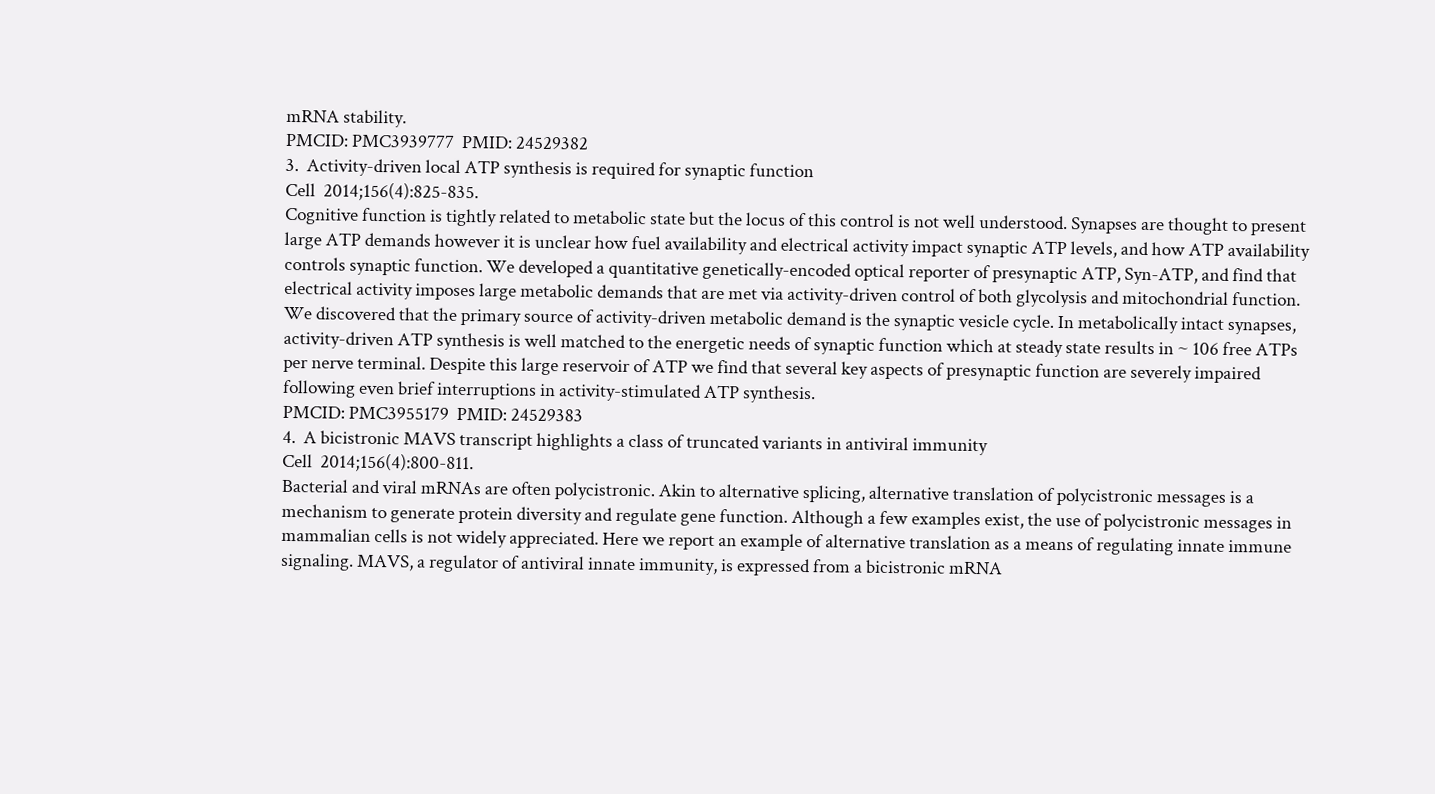mRNA stability.
PMCID: PMC3939777  PMID: 24529382
3.  Activity-driven local ATP synthesis is required for synaptic function
Cell  2014;156(4):825-835.
Cognitive function is tightly related to metabolic state but the locus of this control is not well understood. Synapses are thought to present large ATP demands however it is unclear how fuel availability and electrical activity impact synaptic ATP levels, and how ATP availability controls synaptic function. We developed a quantitative genetically-encoded optical reporter of presynaptic ATP, Syn-ATP, and find that electrical activity imposes large metabolic demands that are met via activity-driven control of both glycolysis and mitochondrial function. We discovered that the primary source of activity-driven metabolic demand is the synaptic vesicle cycle. In metabolically intact synapses, activity-driven ATP synthesis is well matched to the energetic needs of synaptic function which at steady state results in ~ 106 free ATPs per nerve terminal. Despite this large reservoir of ATP we find that several key aspects of presynaptic function are severely impaired following even brief interruptions in activity-stimulated ATP synthesis.
PMCID: PMC3955179  PMID: 24529383
4.  A bicistronic MAVS transcript highlights a class of truncated variants in antiviral immunity
Cell  2014;156(4):800-811.
Bacterial and viral mRNAs are often polycistronic. Akin to alternative splicing, alternative translation of polycistronic messages is a mechanism to generate protein diversity and regulate gene function. Although a few examples exist, the use of polycistronic messages in mammalian cells is not widely appreciated. Here we report an example of alternative translation as a means of regulating innate immune signaling. MAVS, a regulator of antiviral innate immunity, is expressed from a bicistronic mRNA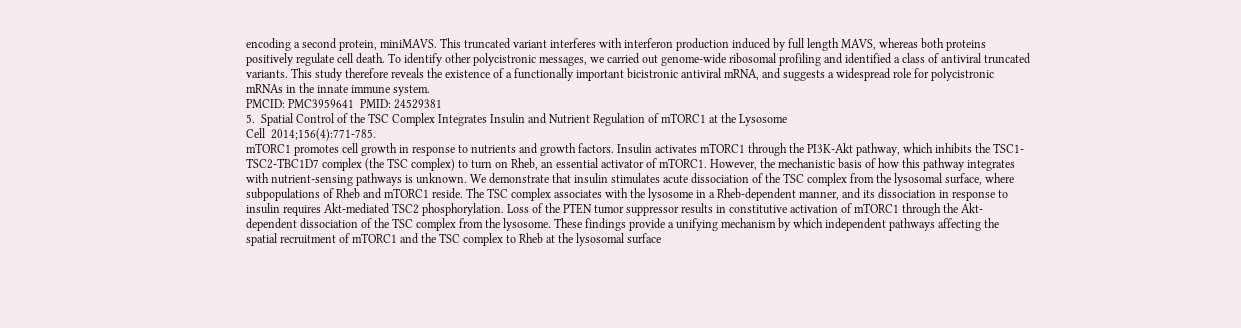encoding a second protein, miniMAVS. This truncated variant interferes with interferon production induced by full length MAVS, whereas both proteins positively regulate cell death. To identify other polycistronic messages, we carried out genome-wide ribosomal profiling and identified a class of antiviral truncated variants. This study therefore reveals the existence of a functionally important bicistronic antiviral mRNA, and suggests a widespread role for polycistronic mRNAs in the innate immune system.
PMCID: PMC3959641  PMID: 24529381
5.  Spatial Control of the TSC Complex Integrates Insulin and Nutrient Regulation of mTORC1 at the Lysosome
Cell  2014;156(4):771-785.
mTORC1 promotes cell growth in response to nutrients and growth factors. Insulin activates mTORC1 through the PI3K-Akt pathway, which inhibits the TSC1-TSC2-TBC1D7 complex (the TSC complex) to turn on Rheb, an essential activator of mTORC1. However, the mechanistic basis of how this pathway integrates with nutrient-sensing pathways is unknown. We demonstrate that insulin stimulates acute dissociation of the TSC complex from the lysosomal surface, where subpopulations of Rheb and mTORC1 reside. The TSC complex associates with the lysosome in a Rheb-dependent manner, and its dissociation in response to insulin requires Akt-mediated TSC2 phosphorylation. Loss of the PTEN tumor suppressor results in constitutive activation of mTORC1 through the Akt-dependent dissociation of the TSC complex from the lysosome. These findings provide a unifying mechanism by which independent pathways affecting the spatial recruitment of mTORC1 and the TSC complex to Rheb at the lysosomal surface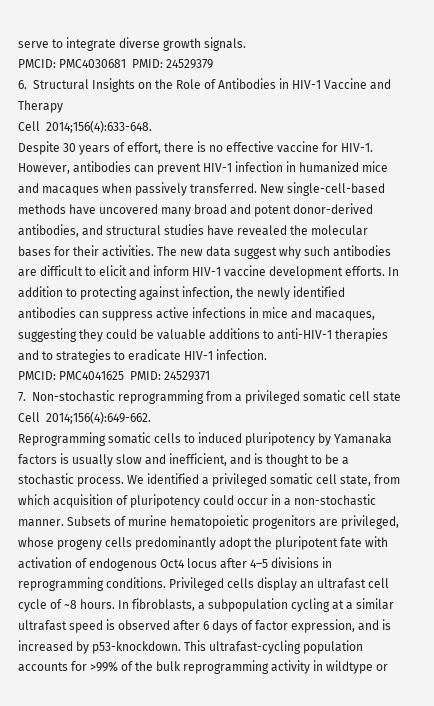serve to integrate diverse growth signals.
PMCID: PMC4030681  PMID: 24529379
6.  Structural Insights on the Role of Antibodies in HIV-1 Vaccine and Therapy
Cell  2014;156(4):633-648.
Despite 30 years of effort, there is no effective vaccine for HIV-1. However, antibodies can prevent HIV-1 infection in humanized mice and macaques when passively transferred. New single-cell-based methods have uncovered many broad and potent donor-derived antibodies, and structural studies have revealed the molecular bases for their activities. The new data suggest why such antibodies are difficult to elicit and inform HIV-1 vaccine development efforts. In addition to protecting against infection, the newly identified antibodies can suppress active infections in mice and macaques, suggesting they could be valuable additions to anti-HIV-1 therapies and to strategies to eradicate HIV-1 infection.
PMCID: PMC4041625  PMID: 24529371
7.  Non-stochastic reprogramming from a privileged somatic cell state
Cell  2014;156(4):649-662.
Reprogramming somatic cells to induced pluripotency by Yamanaka factors is usually slow and inefficient, and is thought to be a stochastic process. We identified a privileged somatic cell state, from which acquisition of pluripotency could occur in a non-stochastic manner. Subsets of murine hematopoietic progenitors are privileged, whose progeny cells predominantly adopt the pluripotent fate with activation of endogenous Oct4 locus after 4–5 divisions in reprogramming conditions. Privileged cells display an ultrafast cell cycle of ~8 hours. In fibroblasts, a subpopulation cycling at a similar ultrafast speed is observed after 6 days of factor expression, and is increased by p53-knockdown. This ultrafast-cycling population accounts for >99% of the bulk reprogramming activity in wildtype or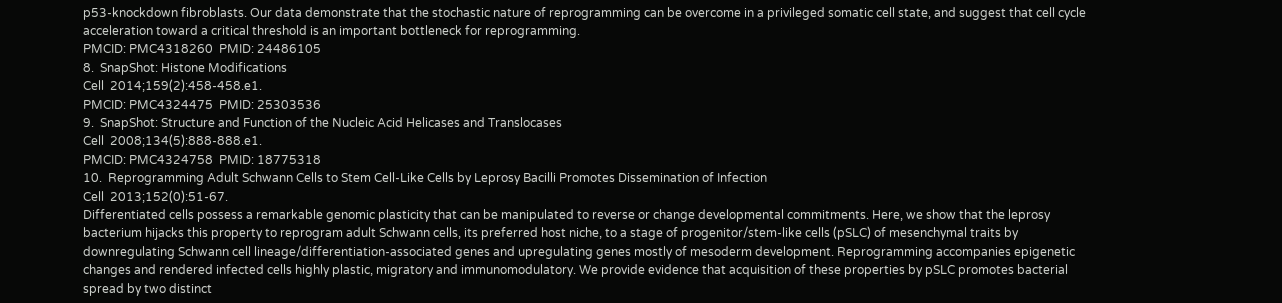p53-knockdown fibroblasts. Our data demonstrate that the stochastic nature of reprogramming can be overcome in a privileged somatic cell state, and suggest that cell cycle acceleration toward a critical threshold is an important bottleneck for reprogramming.
PMCID: PMC4318260  PMID: 24486105
8.  SnapShot: Histone Modifications
Cell  2014;159(2):458-458.e1.
PMCID: PMC4324475  PMID: 25303536
9.  SnapShot: Structure and Function of the Nucleic Acid Helicases and Translocases
Cell  2008;134(5):888-888.e1.
PMCID: PMC4324758  PMID: 18775318
10.  Reprogramming Adult Schwann Cells to Stem Cell-Like Cells by Leprosy Bacilli Promotes Dissemination of Infection
Cell  2013;152(0):51-67.
Differentiated cells possess a remarkable genomic plasticity that can be manipulated to reverse or change developmental commitments. Here, we show that the leprosy bacterium hijacks this property to reprogram adult Schwann cells, its preferred host niche, to a stage of progenitor/stem-like cells (pSLC) of mesenchymal traits by downregulating Schwann cell lineage/differentiation-associated genes and upregulating genes mostly of mesoderm development. Reprogramming accompanies epigenetic changes and rendered infected cells highly plastic, migratory and immunomodulatory. We provide evidence that acquisition of these properties by pSLC promotes bacterial spread by two distinct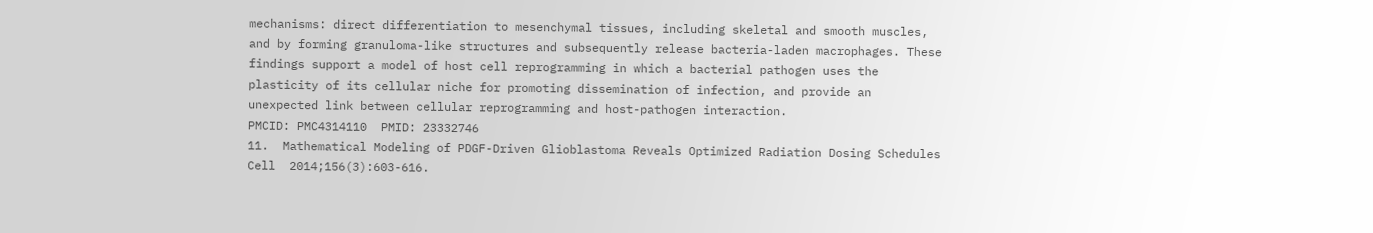mechanisms: direct differentiation to mesenchymal tissues, including skeletal and smooth muscles, and by forming granuloma-like structures and subsequently release bacteria-laden macrophages. These findings support a model of host cell reprogramming in which a bacterial pathogen uses the plasticity of its cellular niche for promoting dissemination of infection, and provide an unexpected link between cellular reprogramming and host-pathogen interaction.
PMCID: PMC4314110  PMID: 23332746
11.  Mathematical Modeling of PDGF-Driven Glioblastoma Reveals Optimized Radiation Dosing Schedules
Cell  2014;156(3):603-616.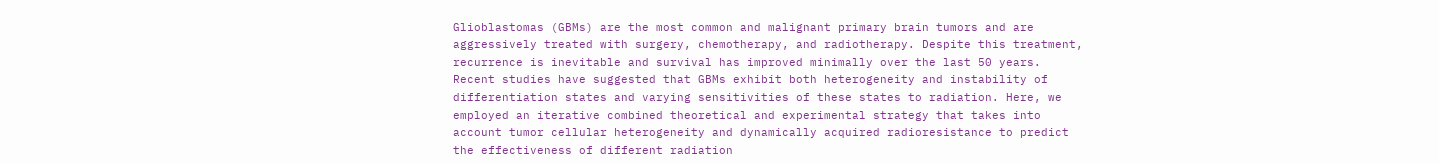Glioblastomas (GBMs) are the most common and malignant primary brain tumors and are aggressively treated with surgery, chemotherapy, and radiotherapy. Despite this treatment, recurrence is inevitable and survival has improved minimally over the last 50 years. Recent studies have suggested that GBMs exhibit both heterogeneity and instability of differentiation states and varying sensitivities of these states to radiation. Here, we employed an iterative combined theoretical and experimental strategy that takes into account tumor cellular heterogeneity and dynamically acquired radioresistance to predict the effectiveness of different radiation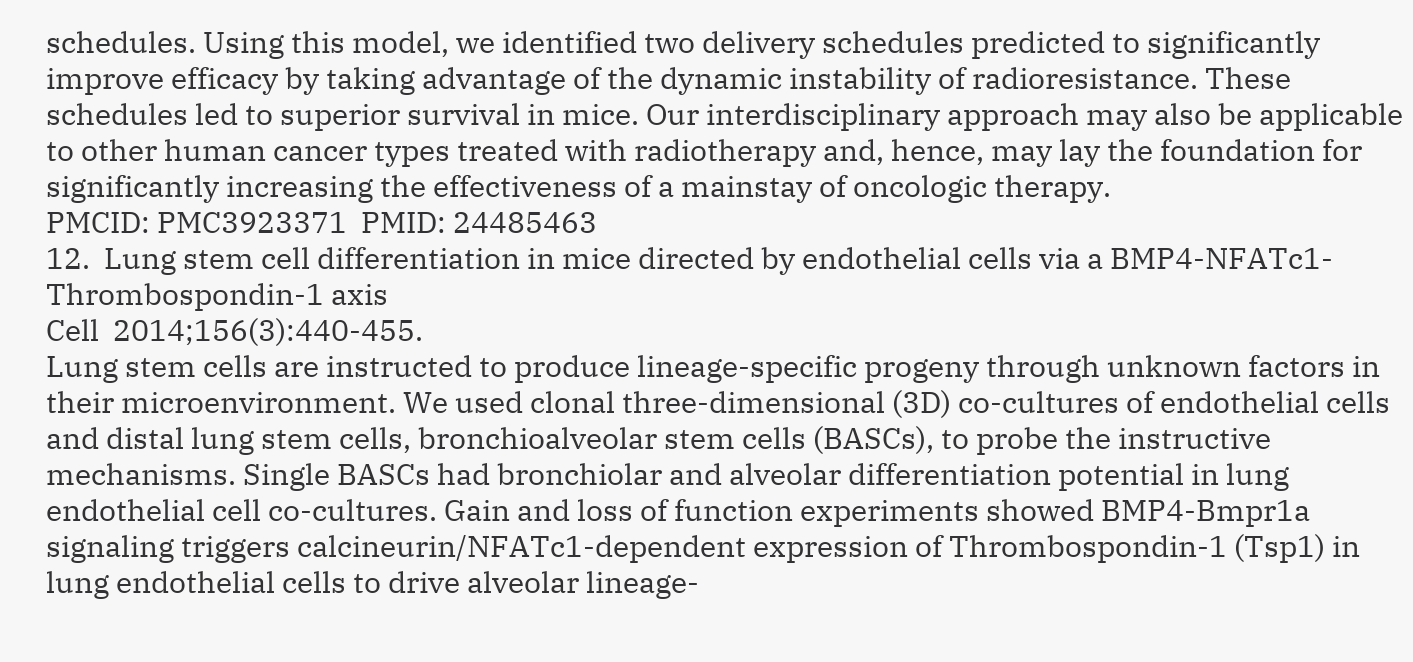schedules. Using this model, we identified two delivery schedules predicted to significantly improve efficacy by taking advantage of the dynamic instability of radioresistance. These schedules led to superior survival in mice. Our interdisciplinary approach may also be applicable to other human cancer types treated with radiotherapy and, hence, may lay the foundation for significantly increasing the effectiveness of a mainstay of oncologic therapy.
PMCID: PMC3923371  PMID: 24485463
12.  Lung stem cell differentiation in mice directed by endothelial cells via a BMP4-NFATc1-Thrombospondin-1 axis
Cell  2014;156(3):440-455.
Lung stem cells are instructed to produce lineage-specific progeny through unknown factors in their microenvironment. We used clonal three-dimensional (3D) co-cultures of endothelial cells and distal lung stem cells, bronchioalveolar stem cells (BASCs), to probe the instructive mechanisms. Single BASCs had bronchiolar and alveolar differentiation potential in lung endothelial cell co-cultures. Gain and loss of function experiments showed BMP4-Bmpr1a signaling triggers calcineurin/NFATc1-dependent expression of Thrombospondin-1 (Tsp1) in lung endothelial cells to drive alveolar lineage-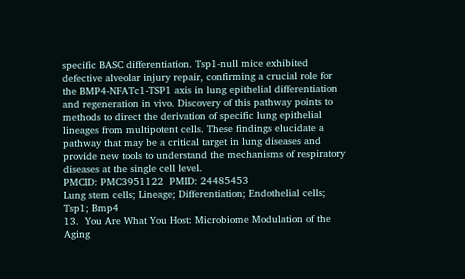specific BASC differentiation. Tsp1-null mice exhibited defective alveolar injury repair, confirming a crucial role for the BMP4-NFATc1-TSP1 axis in lung epithelial differentiation and regeneration in vivo. Discovery of this pathway points to methods to direct the derivation of specific lung epithelial lineages from multipotent cells. These findings elucidate a pathway that may be a critical target in lung diseases and provide new tools to understand the mechanisms of respiratory diseases at the single cell level.
PMCID: PMC3951122  PMID: 24485453
Lung stem cells; Lineage; Differentiation; Endothelial cells; Tsp1; Bmp4
13.  You Are What You Host: Microbiome Modulation of the Aging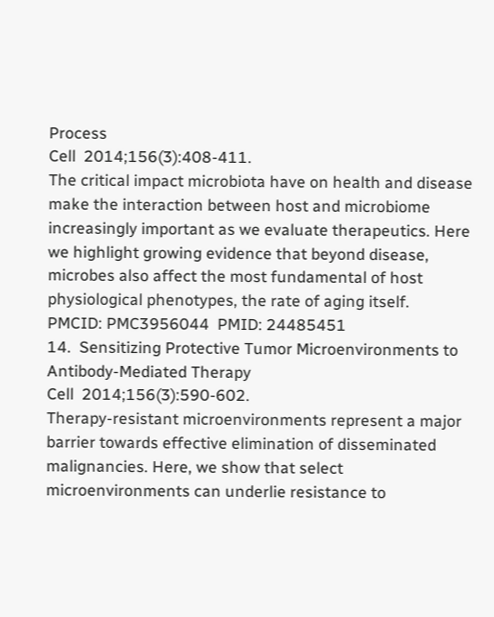Process
Cell  2014;156(3):408-411.
The critical impact microbiota have on health and disease make the interaction between host and microbiome increasingly important as we evaluate therapeutics. Here we highlight growing evidence that beyond disease, microbes also affect the most fundamental of host physiological phenotypes, the rate of aging itself.
PMCID: PMC3956044  PMID: 24485451
14.  Sensitizing Protective Tumor Microenvironments to Antibody-Mediated Therapy
Cell  2014;156(3):590-602.
Therapy-resistant microenvironments represent a major barrier towards effective elimination of disseminated malignancies. Here, we show that select microenvironments can underlie resistance to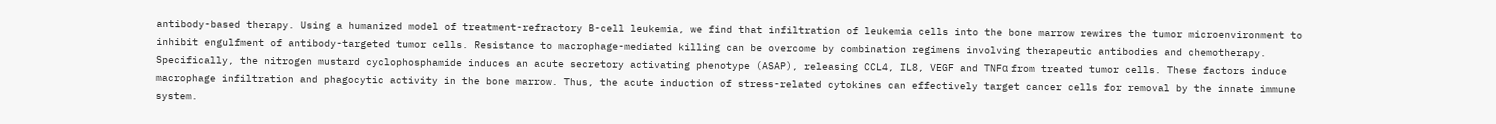antibody-based therapy. Using a humanized model of treatment-refractory B-cell leukemia, we find that infiltration of leukemia cells into the bone marrow rewires the tumor microenvironment to inhibit engulfment of antibody-targeted tumor cells. Resistance to macrophage-mediated killing can be overcome by combination regimens involving therapeutic antibodies and chemotherapy. Specifically, the nitrogen mustard cyclophosphamide induces an acute secretory activating phenotype (ASAP), releasing CCL4, IL8, VEGF and TNFα from treated tumor cells. These factors induce macrophage infiltration and phagocytic activity in the bone marrow. Thus, the acute induction of stress-related cytokines can effectively target cancer cells for removal by the innate immune system.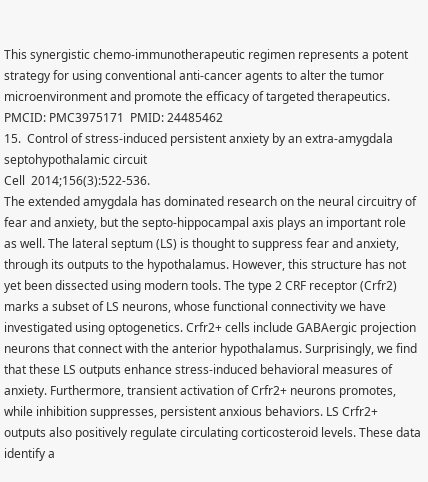This synergistic chemo-immunotherapeutic regimen represents a potent strategy for using conventional anti-cancer agents to alter the tumor microenvironment and promote the efficacy of targeted therapeutics.
PMCID: PMC3975171  PMID: 24485462
15.  Control of stress-induced persistent anxiety by an extra-amygdala septohypothalamic circuit
Cell  2014;156(3):522-536.
The extended amygdala has dominated research on the neural circuitry of fear and anxiety, but the septo-hippocampal axis plays an important role as well. The lateral septum (LS) is thought to suppress fear and anxiety, through its outputs to the hypothalamus. However, this structure has not yet been dissected using modern tools. The type 2 CRF receptor (Crfr2) marks a subset of LS neurons, whose functional connectivity we have investigated using optogenetics. Crfr2+ cells include GABAergic projection neurons that connect with the anterior hypothalamus. Surprisingly, we find that these LS outputs enhance stress-induced behavioral measures of anxiety. Furthermore, transient activation of Crfr2+ neurons promotes, while inhibition suppresses, persistent anxious behaviors. LS Crfr2+ outputs also positively regulate circulating corticosteroid levels. These data identify a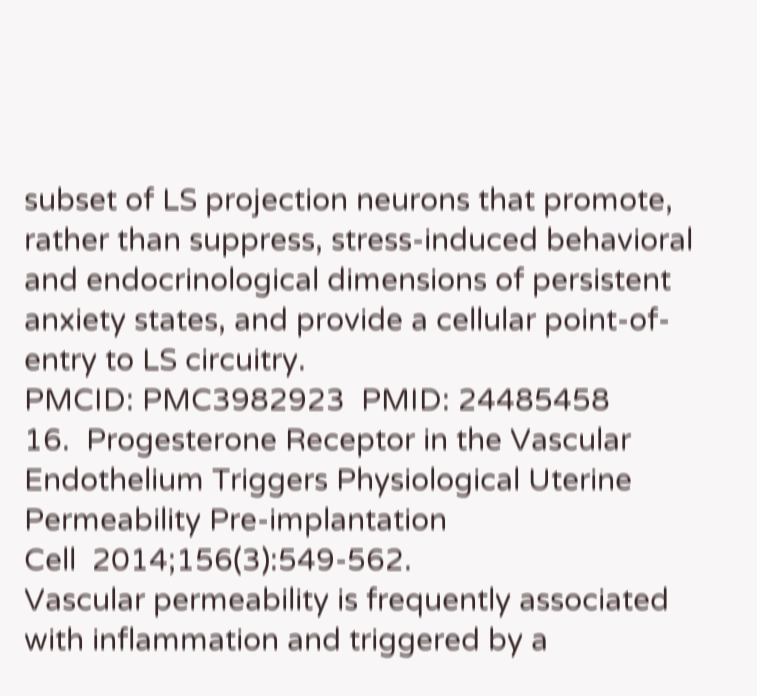subset of LS projection neurons that promote, rather than suppress, stress-induced behavioral and endocrinological dimensions of persistent anxiety states, and provide a cellular point-of-entry to LS circuitry.
PMCID: PMC3982923  PMID: 24485458
16.  Progesterone Receptor in the Vascular Endothelium Triggers Physiological Uterine Permeability Pre-implantation
Cell  2014;156(3):549-562.
Vascular permeability is frequently associated with inflammation and triggered by a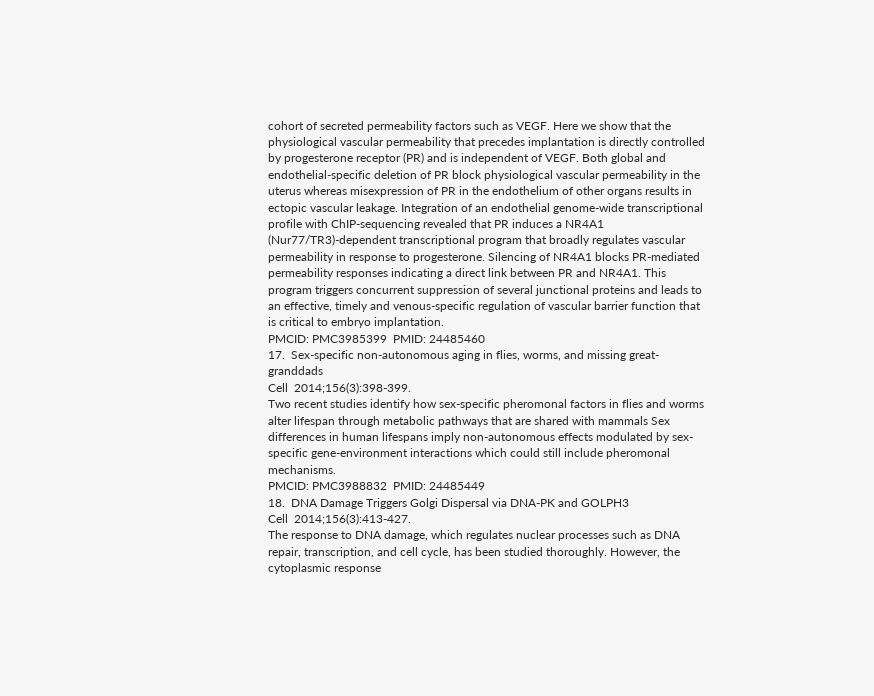cohort of secreted permeability factors such as VEGF. Here we show that the physiological vascular permeability that precedes implantation is directly controlled by progesterone receptor (PR) and is independent of VEGF. Both global and endothelial-specific deletion of PR block physiological vascular permeability in the uterus whereas misexpression of PR in the endothelium of other organs results in ectopic vascular leakage. Integration of an endothelial genome-wide transcriptional profile with ChIP-sequencing revealed that PR induces a NR4A1 (Nur77/TR3)-dependent transcriptional program that broadly regulates vascular permeability in response to progesterone. Silencing of NR4A1 blocks PR-mediated permeability responses indicating a direct link between PR and NR4A1. This program triggers concurrent suppression of several junctional proteins and leads to an effective, timely and venous-specific regulation of vascular barrier function that is critical to embryo implantation.
PMCID: PMC3985399  PMID: 24485460
17.  Sex-specific non-autonomous aging in flies, worms, and missing great-granddads
Cell  2014;156(3):398-399.
Two recent studies identify how sex-specific pheromonal factors in flies and worms alter lifespan through metabolic pathways that are shared with mammals Sex differences in human lifespans imply non-autonomous effects modulated by sex-specific gene-environment interactions which could still include pheromonal mechanisms.
PMCID: PMC3988832  PMID: 24485449
18.  DNA Damage Triggers Golgi Dispersal via DNA-PK and GOLPH3
Cell  2014;156(3):413-427.
The response to DNA damage, which regulates nuclear processes such as DNA repair, transcription, and cell cycle, has been studied thoroughly. However, the cytoplasmic response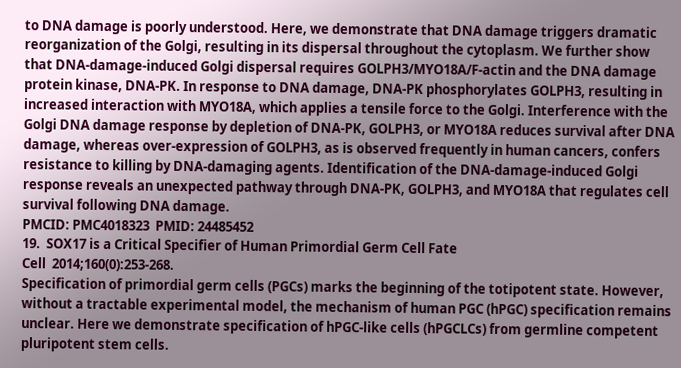to DNA damage is poorly understood. Here, we demonstrate that DNA damage triggers dramatic reorganization of the Golgi, resulting in its dispersal throughout the cytoplasm. We further show that DNA-damage-induced Golgi dispersal requires GOLPH3/MYO18A/F-actin and the DNA damage protein kinase, DNA-PK. In response to DNA damage, DNA-PK phosphorylates GOLPH3, resulting in increased interaction with MYO18A, which applies a tensile force to the Golgi. Interference with the Golgi DNA damage response by depletion of DNA-PK, GOLPH3, or MYO18A reduces survival after DNA damage, whereas over-expression of GOLPH3, as is observed frequently in human cancers, confers resistance to killing by DNA-damaging agents. Identification of the DNA-damage-induced Golgi response reveals an unexpected pathway through DNA-PK, GOLPH3, and MYO18A that regulates cell survival following DNA damage.
PMCID: PMC4018323  PMID: 24485452
19.  SOX17 is a Critical Specifier of Human Primordial Germ Cell Fate
Cell  2014;160(0):253-268.
Specification of primordial germ cells (PGCs) marks the beginning of the totipotent state. However, without a tractable experimental model, the mechanism of human PGC (hPGC) specification remains unclear. Here we demonstrate specification of hPGC-like cells (hPGCLCs) from germline competent pluripotent stem cells.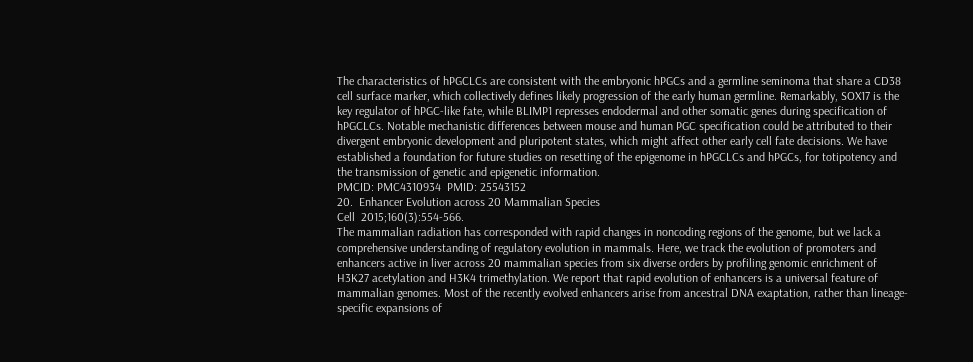The characteristics of hPGCLCs are consistent with the embryonic hPGCs and a germline seminoma that share a CD38 cell surface marker, which collectively defines likely progression of the early human germline. Remarkably, SOX17 is the key regulator of hPGC-like fate, while BLIMP1 represses endodermal and other somatic genes during specification of hPGCLCs. Notable mechanistic differences between mouse and human PGC specification could be attributed to their divergent embryonic development and pluripotent states, which might affect other early cell fate decisions. We have established a foundation for future studies on resetting of the epigenome in hPGCLCs and hPGCs, for totipotency and the transmission of genetic and epigenetic information.
PMCID: PMC4310934  PMID: 25543152
20.  Enhancer Evolution across 20 Mammalian Species
Cell  2015;160(3):554-566.
The mammalian radiation has corresponded with rapid changes in noncoding regions of the genome, but we lack a comprehensive understanding of regulatory evolution in mammals. Here, we track the evolution of promoters and enhancers active in liver across 20 mammalian species from six diverse orders by profiling genomic enrichment of H3K27 acetylation and H3K4 trimethylation. We report that rapid evolution of enhancers is a universal feature of mammalian genomes. Most of the recently evolved enhancers arise from ancestral DNA exaptation, rather than lineage-specific expansions of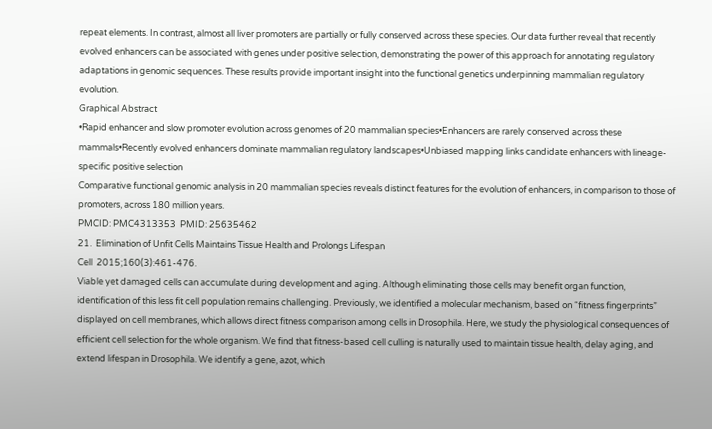repeat elements. In contrast, almost all liver promoters are partially or fully conserved across these species. Our data further reveal that recently evolved enhancers can be associated with genes under positive selection, demonstrating the power of this approach for annotating regulatory adaptations in genomic sequences. These results provide important insight into the functional genetics underpinning mammalian regulatory evolution.
Graphical Abstract
•Rapid enhancer and slow promoter evolution across genomes of 20 mammalian species•Enhancers are rarely conserved across these mammals•Recently evolved enhancers dominate mammalian regulatory landscapes•Unbiased mapping links candidate enhancers with lineage-specific positive selection
Comparative functional genomic analysis in 20 mammalian species reveals distinct features for the evolution of enhancers, in comparison to those of promoters, across 180 million years.
PMCID: PMC4313353  PMID: 25635462
21.  Elimination of Unfit Cells Maintains Tissue Health and Prolongs Lifespan
Cell  2015;160(3):461-476.
Viable yet damaged cells can accumulate during development and aging. Although eliminating those cells may benefit organ function, identification of this less fit cell population remains challenging. Previously, we identified a molecular mechanism, based on “fitness fingerprints” displayed on cell membranes, which allows direct fitness comparison among cells in Drosophila. Here, we study the physiological consequences of efficient cell selection for the whole organism. We find that fitness-based cell culling is naturally used to maintain tissue health, delay aging, and extend lifespan in Drosophila. We identify a gene, azot, which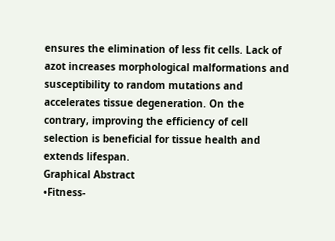ensures the elimination of less fit cells. Lack of azot increases morphological malformations and susceptibility to random mutations and accelerates tissue degeneration. On the contrary, improving the efficiency of cell selection is beneficial for tissue health and extends lifespan.
Graphical Abstract
•Fitness-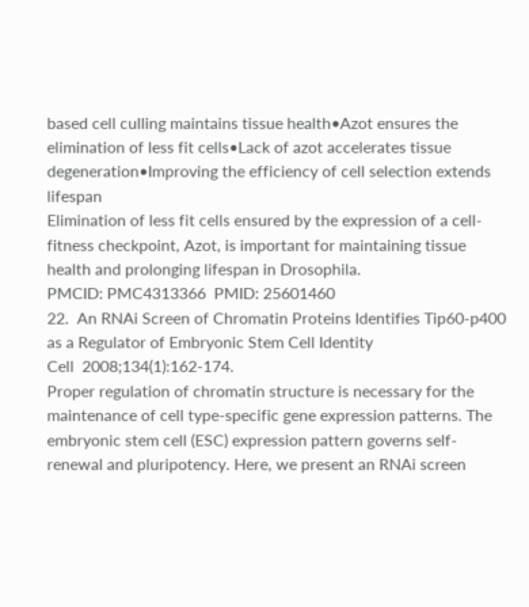based cell culling maintains tissue health•Azot ensures the elimination of less fit cells•Lack of azot accelerates tissue degeneration•Improving the efficiency of cell selection extends lifespan
Elimination of less fit cells ensured by the expression of a cell-fitness checkpoint, Azot, is important for maintaining tissue health and prolonging lifespan in Drosophila.
PMCID: PMC4313366  PMID: 25601460
22.  An RNAi Screen of Chromatin Proteins Identifies Tip60-p400 as a Regulator of Embryonic Stem Cell Identity
Cell  2008;134(1):162-174.
Proper regulation of chromatin structure is necessary for the maintenance of cell type-specific gene expression patterns. The embryonic stem cell (ESC) expression pattern governs self-renewal and pluripotency. Here, we present an RNAi screen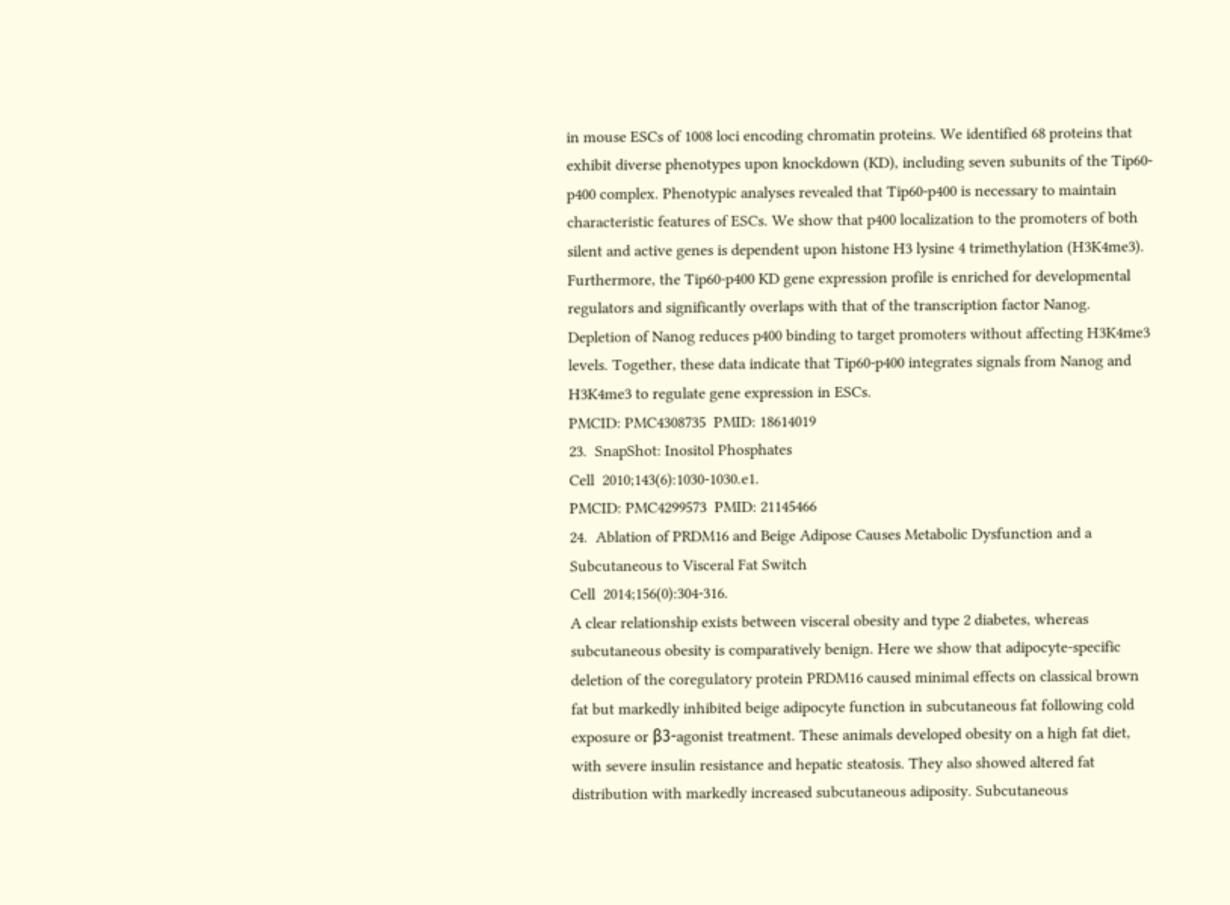in mouse ESCs of 1008 loci encoding chromatin proteins. We identified 68 proteins that exhibit diverse phenotypes upon knockdown (KD), including seven subunits of the Tip60-p400 complex. Phenotypic analyses revealed that Tip60-p400 is necessary to maintain characteristic features of ESCs. We show that p400 localization to the promoters of both silent and active genes is dependent upon histone H3 lysine 4 trimethylation (H3K4me3). Furthermore, the Tip60-p400 KD gene expression profile is enriched for developmental regulators and significantly overlaps with that of the transcription factor Nanog. Depletion of Nanog reduces p400 binding to target promoters without affecting H3K4me3 levels. Together, these data indicate that Tip60-p400 integrates signals from Nanog and H3K4me3 to regulate gene expression in ESCs.
PMCID: PMC4308735  PMID: 18614019
23.  SnapShot: Inositol Phosphates
Cell  2010;143(6):1030-1030.e1.
PMCID: PMC4299573  PMID: 21145466
24.  Ablation of PRDM16 and Beige Adipose Causes Metabolic Dysfunction and a Subcutaneous to Visceral Fat Switch
Cell  2014;156(0):304-316.
A clear relationship exists between visceral obesity and type 2 diabetes, whereas subcutaneous obesity is comparatively benign. Here we show that adipocyte-specific deletion of the coregulatory protein PRDM16 caused minimal effects on classical brown fat but markedly inhibited beige adipocyte function in subcutaneous fat following cold exposure or β3-agonist treatment. These animals developed obesity on a high fat diet, with severe insulin resistance and hepatic steatosis. They also showed altered fat distribution with markedly increased subcutaneous adiposity. Subcutaneous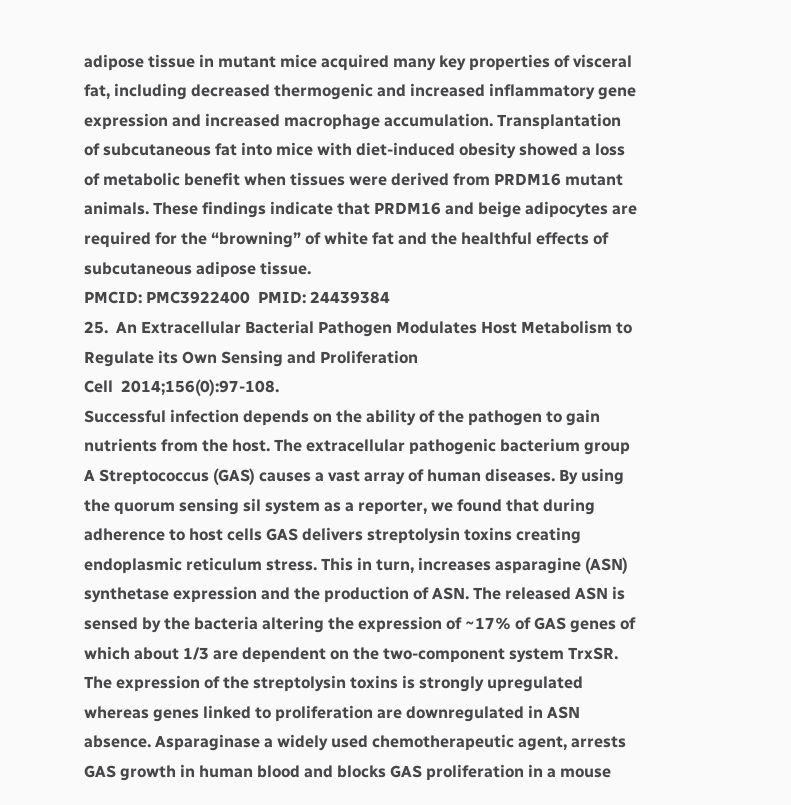adipose tissue in mutant mice acquired many key properties of visceral fat, including decreased thermogenic and increased inflammatory gene expression and increased macrophage accumulation. Transplantation of subcutaneous fat into mice with diet-induced obesity showed a loss of metabolic benefit when tissues were derived from PRDM16 mutant animals. These findings indicate that PRDM16 and beige adipocytes are required for the “browning” of white fat and the healthful effects of subcutaneous adipose tissue.
PMCID: PMC3922400  PMID: 24439384
25.  An Extracellular Bacterial Pathogen Modulates Host Metabolism to Regulate its Own Sensing and Proliferation
Cell  2014;156(0):97-108.
Successful infection depends on the ability of the pathogen to gain nutrients from the host. The extracellular pathogenic bacterium group A Streptococcus (GAS) causes a vast array of human diseases. By using the quorum sensing sil system as a reporter, we found that during adherence to host cells GAS delivers streptolysin toxins creating endoplasmic reticulum stress. This in turn, increases asparagine (ASN) synthetase expression and the production of ASN. The released ASN is sensed by the bacteria altering the expression of ~17% of GAS genes of which about 1/3 are dependent on the two-component system TrxSR. The expression of the streptolysin toxins is strongly upregulated whereas genes linked to proliferation are downregulated in ASN absence. Asparaginase a widely used chemotherapeutic agent, arrests GAS growth in human blood and blocks GAS proliferation in a mouse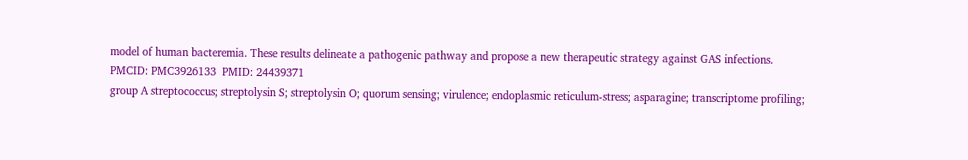model of human bacteremia. These results delineate a pathogenic pathway and propose a new therapeutic strategy against GAS infections.
PMCID: PMC3926133  PMID: 24439371
group A streptococcus; streptolysin S; streptolysin O; quorum sensing; virulence; endoplasmic reticulum-stress; asparagine; transcriptome profiling;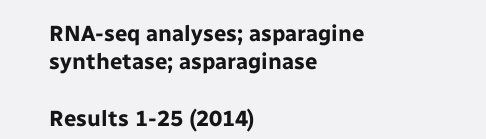RNA-seq analyses; asparagine synthetase; asparaginase

Results 1-25 (2014)